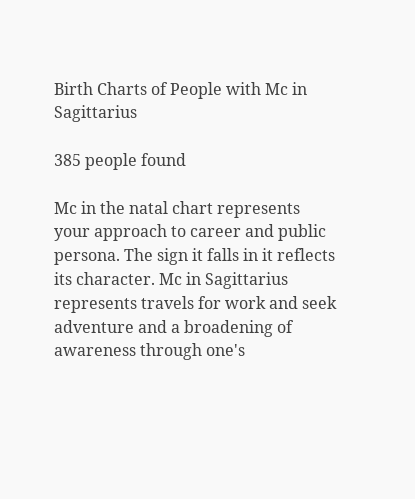Birth Charts of People with Mc in Sagittarius

385 people found

Mc in the natal chart represents your approach to career and public persona. The sign it falls in it reflects its character. Mc in Sagittarius represents travels for work and seek adventure and a broadening of awareness through one's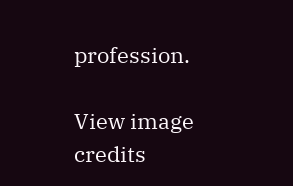profession.

View image credits